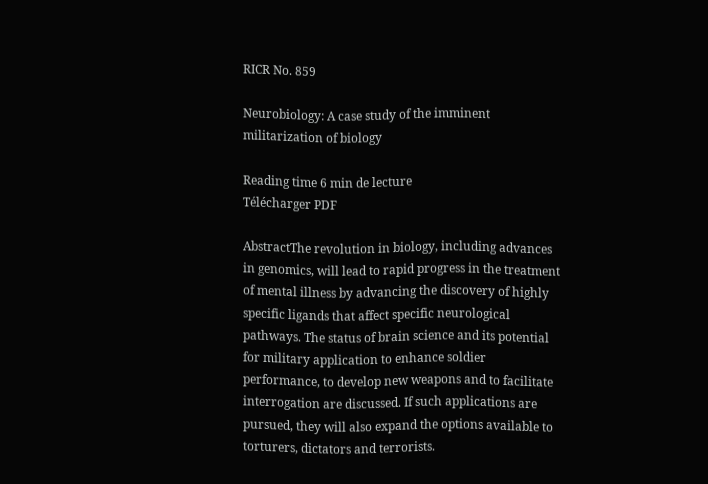RICR No. 859

Neurobiology: A case study of the imminent militarization of biology

Reading time 6 min de lecture
Télécharger PDF

AbstractThe revolution in biology, including advances in genomics, will lead to rapid progress in the treatment of mental illness by advancing the discovery of highly specific ligands that affect specific neurological pathways. The status of brain science and its potential for military application to enhance soldier performance, to develop new weapons and to facilitate interrogation are discussed. If such applications are pursued, they will also expand the options available to torturers, dictators and terrorists.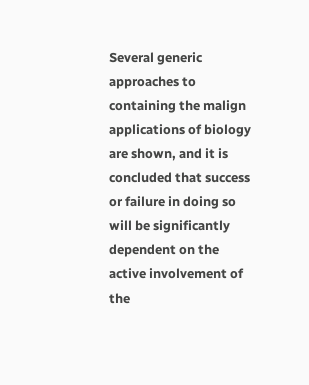Several generic approaches to containing the malign applications of biology are shown, and it is concluded that success or failure in doing so will be significantly dependent on the active involvement of the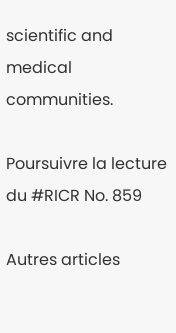scientific and medical communities.

Poursuivre la lecture du #RICR No. 859

Autres articles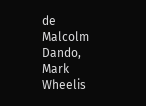de Malcolm Dando, Mark Wheelis